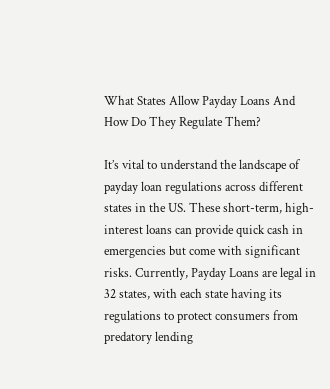What States Allow Payday Loans And How Do They Regulate Them?

It’s vital to understand the landscape of payday loan regulations across different states in the US. These short-term, high-interest loans can provide quick cash in emergencies but come with significant risks. Currently, Payday Loans are legal in 32 states, with each state having its regulations to protect consumers from predatory lending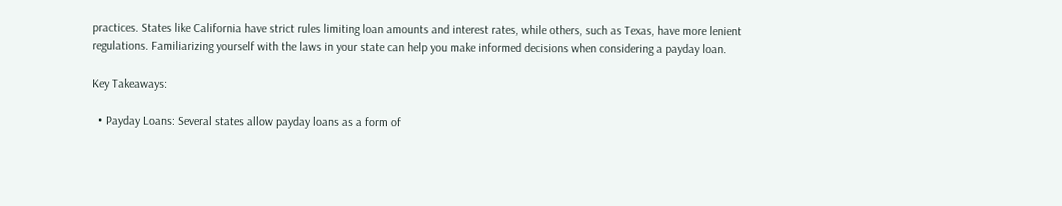practices. States like California have strict rules limiting loan amounts and interest rates, while others, such as Texas, have more lenient regulations. Familiarizing yourself with the laws in your state can help you make informed decisions when considering a payday loan.

Key Takeaways:

  • Payday Loans: Several states allow payday loans as a form of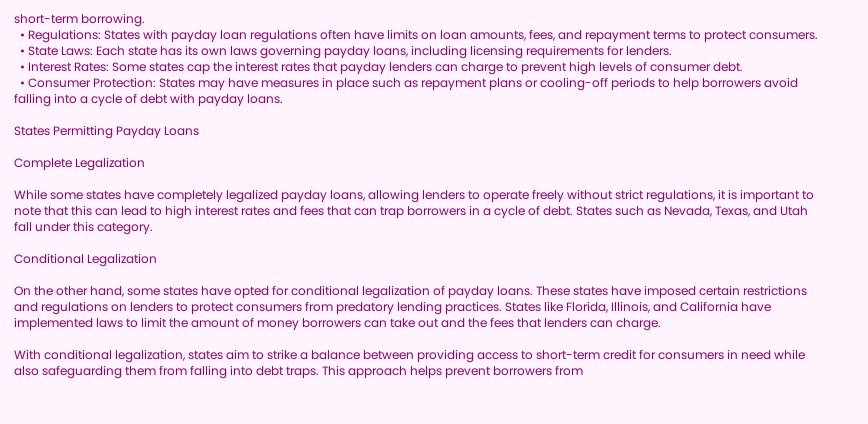short-term borrowing.
  • Regulations: States with payday loan regulations often have limits on loan amounts, fees, and repayment terms to protect consumers.
  • State Laws: Each state has its own laws governing payday loans, including licensing requirements for lenders.
  • Interest Rates: Some states cap the interest rates that payday lenders can charge to prevent high levels of consumer debt.
  • Consumer Protection: States may have measures in place such as repayment plans or cooling-off periods to help borrowers avoid falling into a cycle of debt with payday loans.

States Permitting Payday Loans

Complete Legalization

While some states have completely legalized payday loans, allowing lenders to operate freely without strict regulations, it is important to note that this can lead to high interest rates and fees that can trap borrowers in a cycle of debt. States such as Nevada, Texas, and Utah fall under this category.

Conditional Legalization

On the other hand, some states have opted for conditional legalization of payday loans. These states have imposed certain restrictions and regulations on lenders to protect consumers from predatory lending practices. States like Florida, Illinois, and California have implemented laws to limit the amount of money borrowers can take out and the fees that lenders can charge.

With conditional legalization, states aim to strike a balance between providing access to short-term credit for consumers in need while also safeguarding them from falling into debt traps. This approach helps prevent borrowers from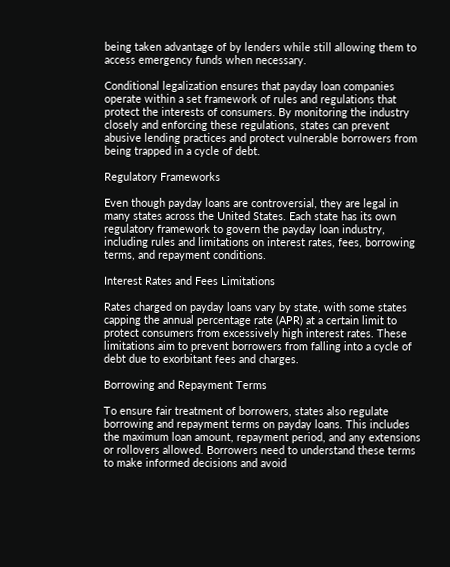being taken advantage of by lenders while still allowing them to access emergency funds when necessary.

Conditional legalization ensures that payday loan companies operate within a set framework of rules and regulations that protect the interests of consumers. By monitoring the industry closely and enforcing these regulations, states can prevent abusive lending practices and protect vulnerable borrowers from being trapped in a cycle of debt.

Regulatory Frameworks

Even though payday loans are controversial, they are legal in many states across the United States. Each state has its own regulatory framework to govern the payday loan industry, including rules and limitations on interest rates, fees, borrowing terms, and repayment conditions.

Interest Rates and Fees Limitations

Rates charged on payday loans vary by state, with some states capping the annual percentage rate (APR) at a certain limit to protect consumers from excessively high interest rates. These limitations aim to prevent borrowers from falling into a cycle of debt due to exorbitant fees and charges.

Borrowing and Repayment Terms

To ensure fair treatment of borrowers, states also regulate borrowing and repayment terms on payday loans. This includes the maximum loan amount, repayment period, and any extensions or rollovers allowed. Borrowers need to understand these terms to make informed decisions and avoid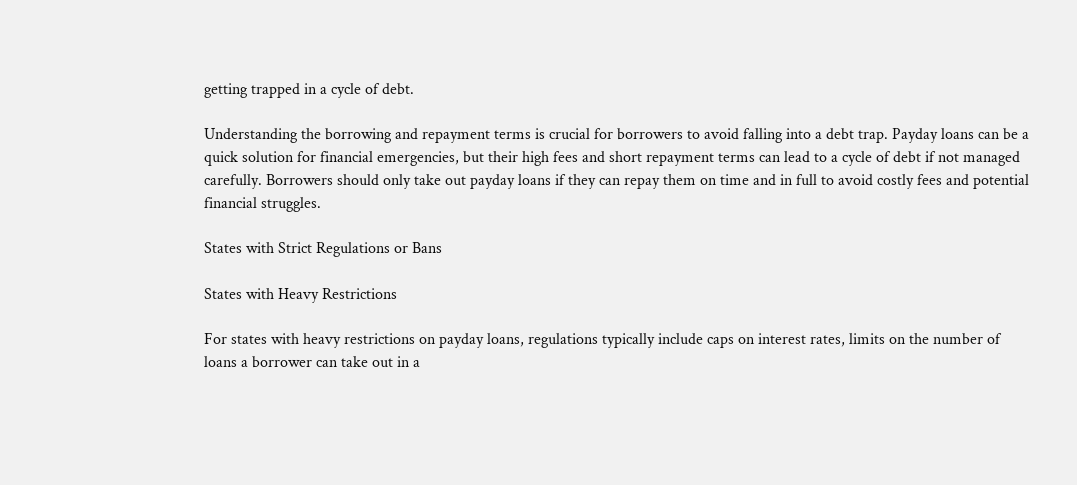getting trapped in a cycle of debt.

Understanding the borrowing and repayment terms is crucial for borrowers to avoid falling into a debt trap. Payday loans can be a quick solution for financial emergencies, but their high fees and short repayment terms can lead to a cycle of debt if not managed carefully. Borrowers should only take out payday loans if they can repay them on time and in full to avoid costly fees and potential financial struggles.

States with Strict Regulations or Bans

States with Heavy Restrictions

For states with heavy restrictions on payday loans, regulations typically include caps on interest rates, limits on the number of loans a borrower can take out in a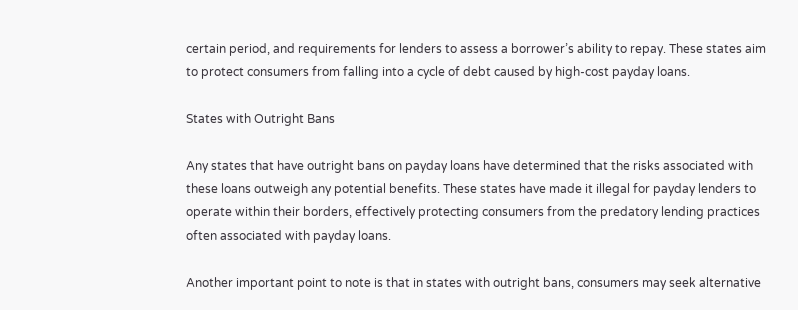certain period, and requirements for lenders to assess a borrower’s ability to repay. These states aim to protect consumers from falling into a cycle of debt caused by high-cost payday loans.

States with Outright Bans

Any states that have outright bans on payday loans have determined that the risks associated with these loans outweigh any potential benefits. These states have made it illegal for payday lenders to operate within their borders, effectively protecting consumers from the predatory lending practices often associated with payday loans.

Another important point to note is that in states with outright bans, consumers may seek alternative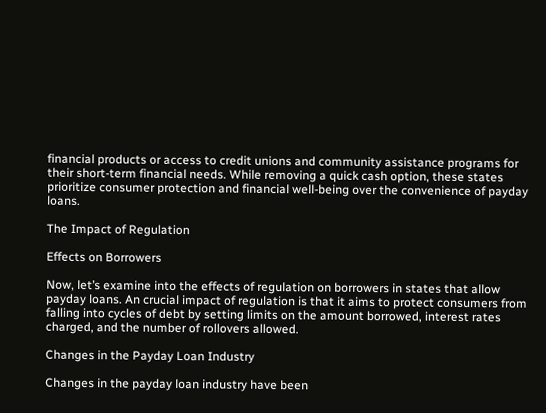financial products or access to credit unions and community assistance programs for their short-term financial needs. While removing a quick cash option, these states prioritize consumer protection and financial well-being over the convenience of payday loans.

The Impact of Regulation

Effects on Borrowers

Now, let’s examine into the effects of regulation on borrowers in states that allow payday loans. An crucial impact of regulation is that it aims to protect consumers from falling into cycles of debt by setting limits on the amount borrowed, interest rates charged, and the number of rollovers allowed.

Changes in the Payday Loan Industry

Changes in the payday loan industry have been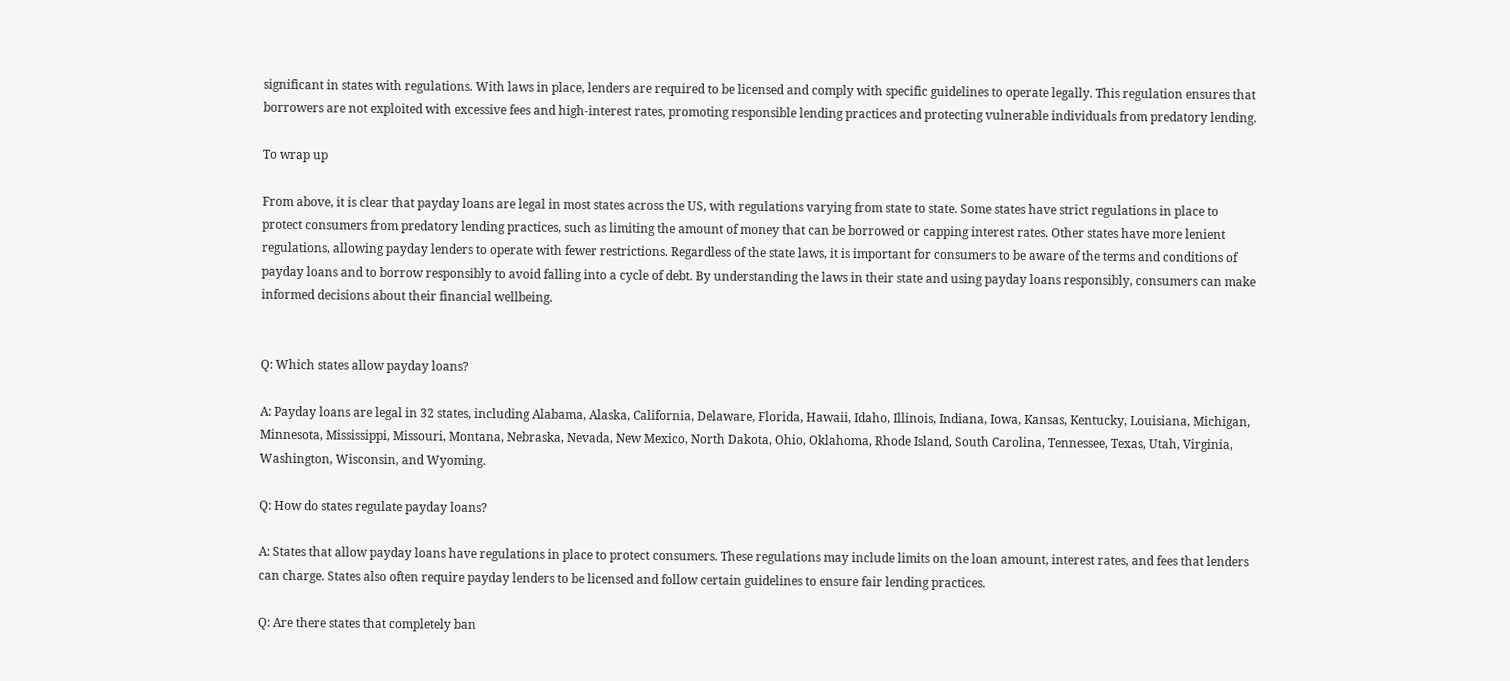significant in states with regulations. With laws in place, lenders are required to be licensed and comply with specific guidelines to operate legally. This regulation ensures that borrowers are not exploited with excessive fees and high-interest rates, promoting responsible lending practices and protecting vulnerable individuals from predatory lending.

To wrap up

From above, it is clear that payday loans are legal in most states across the US, with regulations varying from state to state. Some states have strict regulations in place to protect consumers from predatory lending practices, such as limiting the amount of money that can be borrowed or capping interest rates. Other states have more lenient regulations, allowing payday lenders to operate with fewer restrictions. Regardless of the state laws, it is important for consumers to be aware of the terms and conditions of payday loans and to borrow responsibly to avoid falling into a cycle of debt. By understanding the laws in their state and using payday loans responsibly, consumers can make informed decisions about their financial wellbeing.


Q: Which states allow payday loans?

A: Payday loans are legal in 32 states, including Alabama, Alaska, California, Delaware, Florida, Hawaii, Idaho, Illinois, Indiana, Iowa, Kansas, Kentucky, Louisiana, Michigan, Minnesota, Mississippi, Missouri, Montana, Nebraska, Nevada, New Mexico, North Dakota, Ohio, Oklahoma, Rhode Island, South Carolina, Tennessee, Texas, Utah, Virginia, Washington, Wisconsin, and Wyoming.

Q: How do states regulate payday loans?

A: States that allow payday loans have regulations in place to protect consumers. These regulations may include limits on the loan amount, interest rates, and fees that lenders can charge. States also often require payday lenders to be licensed and follow certain guidelines to ensure fair lending practices.

Q: Are there states that completely ban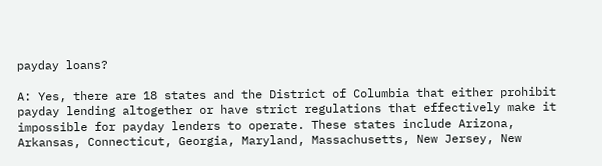payday loans?

A: Yes, there are 18 states and the District of Columbia that either prohibit payday lending altogether or have strict regulations that effectively make it impossible for payday lenders to operate. These states include Arizona, Arkansas, Connecticut, Georgia, Maryland, Massachusetts, New Jersey, New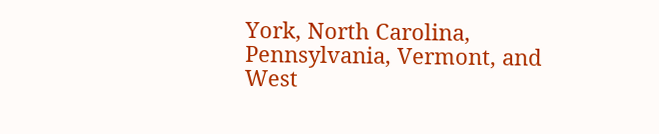York, North Carolina, Pennsylvania, Vermont, and West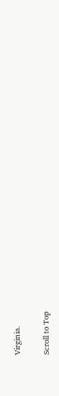Virginia.

Scroll to Top